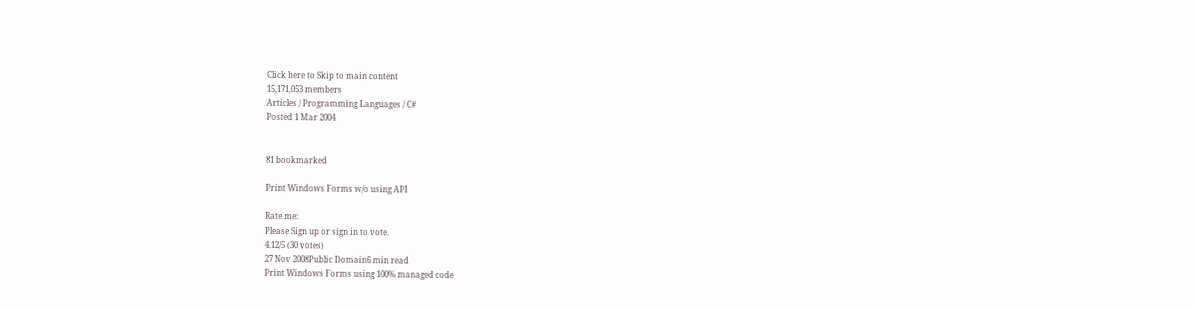Click here to Skip to main content
15,171,053 members
Articles / Programming Languages / C#
Posted 1 Mar 2004


81 bookmarked

Print Windows Forms w/o using API

Rate me:
Please Sign up or sign in to vote.
4.12/5 (30 votes)
27 Nov 2008Public Domain6 min read
Print Windows Forms using 100% managed code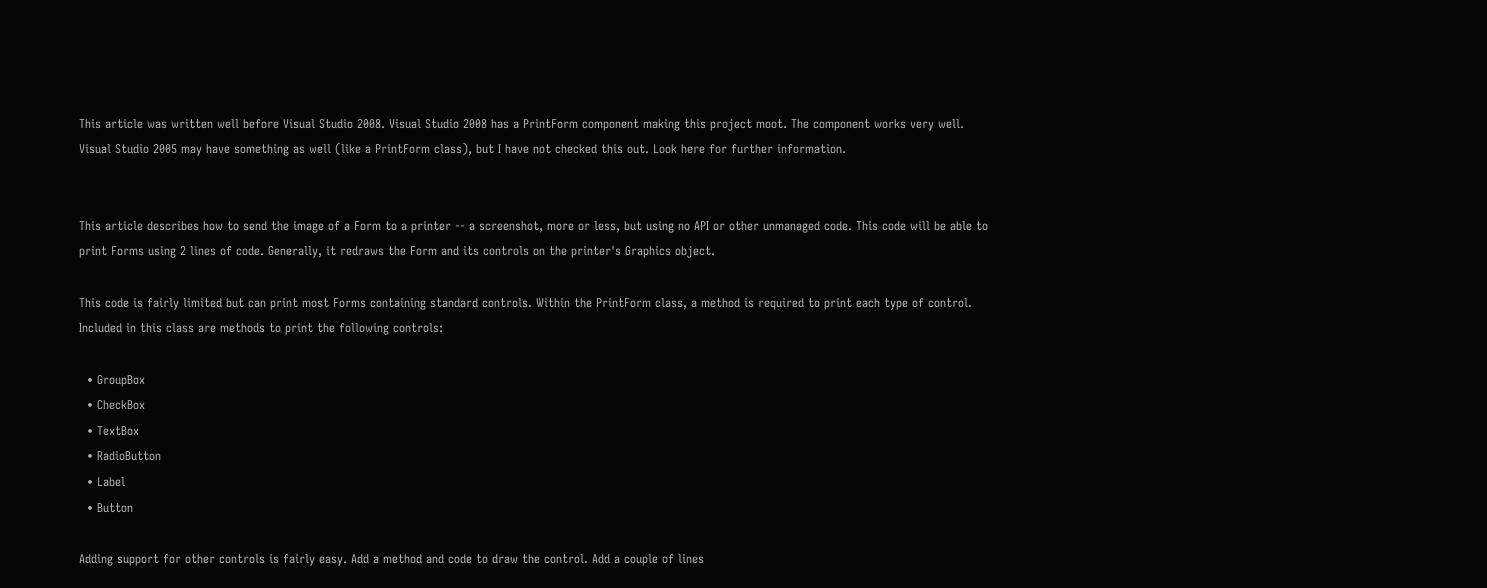This article was written well before Visual Studio 2008. Visual Studio 2008 has a PrintForm component making this project moot. The component works very well. Visual Studio 2005 may have something as well (like a PrintForm class), but I have not checked this out. Look here for further information.


This article describes how to send the image of a Form to a printer -- a screenshot, more or less, but using no API or other unmanaged code. This code will be able to print Forms using 2 lines of code. Generally, it redraws the Form and its controls on the printer's Graphics object.

This code is fairly limited but can print most Forms containing standard controls. Within the PrintForm class, a method is required to print each type of control. Included in this class are methods to print the following controls:

  • GroupBox
  • CheckBox
  • TextBox
  • RadioButton
  • Label
  • Button

Adding support for other controls is fairly easy. Add a method and code to draw the control. Add a couple of lines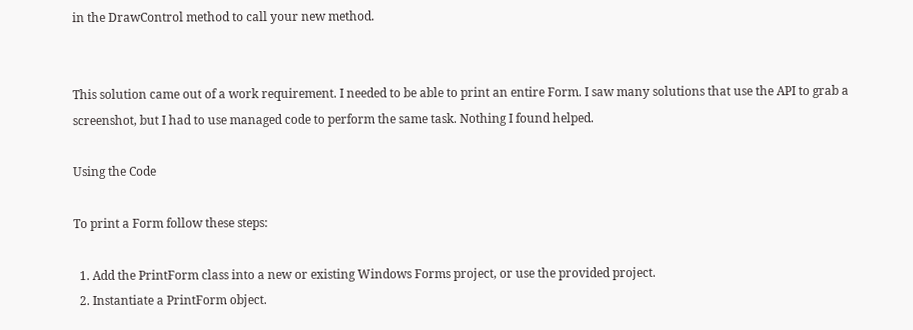in the DrawControl method to call your new method.


This solution came out of a work requirement. I needed to be able to print an entire Form. I saw many solutions that use the API to grab a screenshot, but I had to use managed code to perform the same task. Nothing I found helped.

Using the Code

To print a Form follow these steps:

  1. Add the PrintForm class into a new or existing Windows Forms project, or use the provided project.
  2. Instantiate a PrintForm object.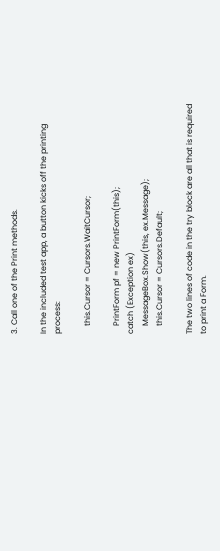3. Call one of the Print methods.

In the included test app, a button kicks off the printing process:

    this.Cursor = Cursors.WaitCursor;

    PrintForm pf = new PrintForm(this);
catch (Exception ex)
    MessageBox.Show(this, ex.Message);
    this.Cursor = Cursors.Default;

The two lines of code in the try block are all that is required to print a Form.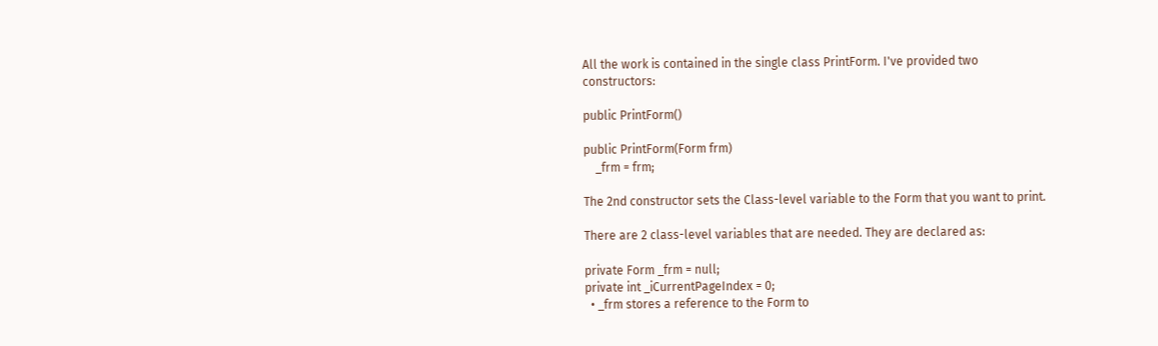All the work is contained in the single class PrintForm. I've provided two constructors:

public PrintForm()

public PrintForm(Form frm)
    _frm = frm;

The 2nd constructor sets the Class-level variable to the Form that you want to print.

There are 2 class-level variables that are needed. They are declared as:

private Form _frm = null;
private int _iCurrentPageIndex = 0;
  • _frm stores a reference to the Form to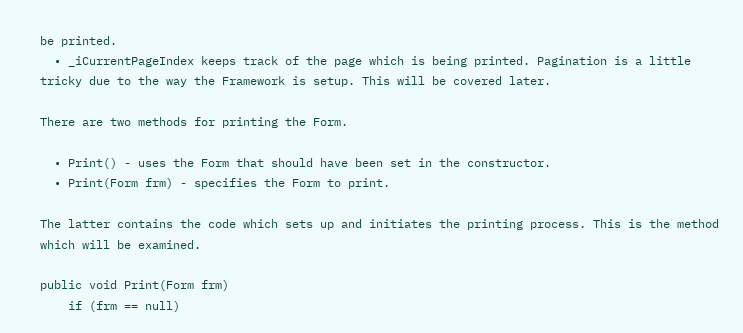be printed.
  • _iCurrentPageIndex keeps track of the page which is being printed. Pagination is a little tricky due to the way the Framework is setup. This will be covered later.

There are two methods for printing the Form.

  • Print() - uses the Form that should have been set in the constructor.
  • Print(Form frm) - specifies the Form to print.

The latter contains the code which sets up and initiates the printing process. This is the method which will be examined.

public void Print(Form frm)
    if (frm == null)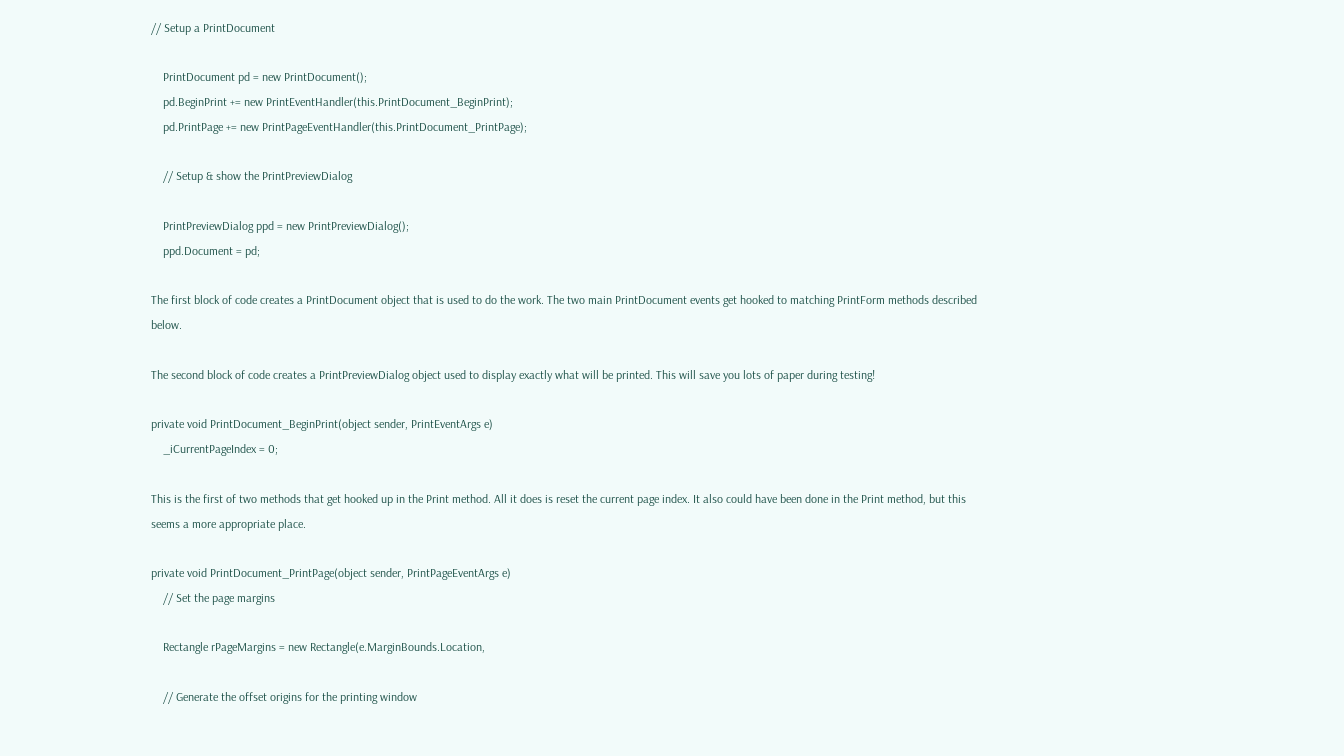// Setup a PrintDocument

    PrintDocument pd = new PrintDocument();
    pd.BeginPrint += new PrintEventHandler(this.PrintDocument_BeginPrint);
    pd.PrintPage += new PrintPageEventHandler(this.PrintDocument_PrintPage);

    // Setup & show the PrintPreviewDialog

    PrintPreviewDialog ppd = new PrintPreviewDialog();
    ppd.Document = pd;

The first block of code creates a PrintDocument object that is used to do the work. The two main PrintDocument events get hooked to matching PrintForm methods described below.

The second block of code creates a PrintPreviewDialog object used to display exactly what will be printed. This will save you lots of paper during testing!

private void PrintDocument_BeginPrint(object sender, PrintEventArgs e)
    _iCurrentPageIndex = 0;

This is the first of two methods that get hooked up in the Print method. All it does is reset the current page index. It also could have been done in the Print method, but this seems a more appropriate place.

private void PrintDocument_PrintPage(object sender, PrintPageEventArgs e)
    // Set the page margins

    Rectangle rPageMargins = new Rectangle(e.MarginBounds.Location,

    // Generate the offset origins for the printing window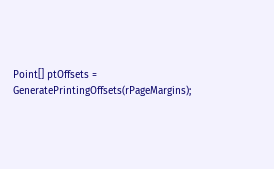Point[] ptOffsets = GeneratePrintingOffsets(rPageMargins);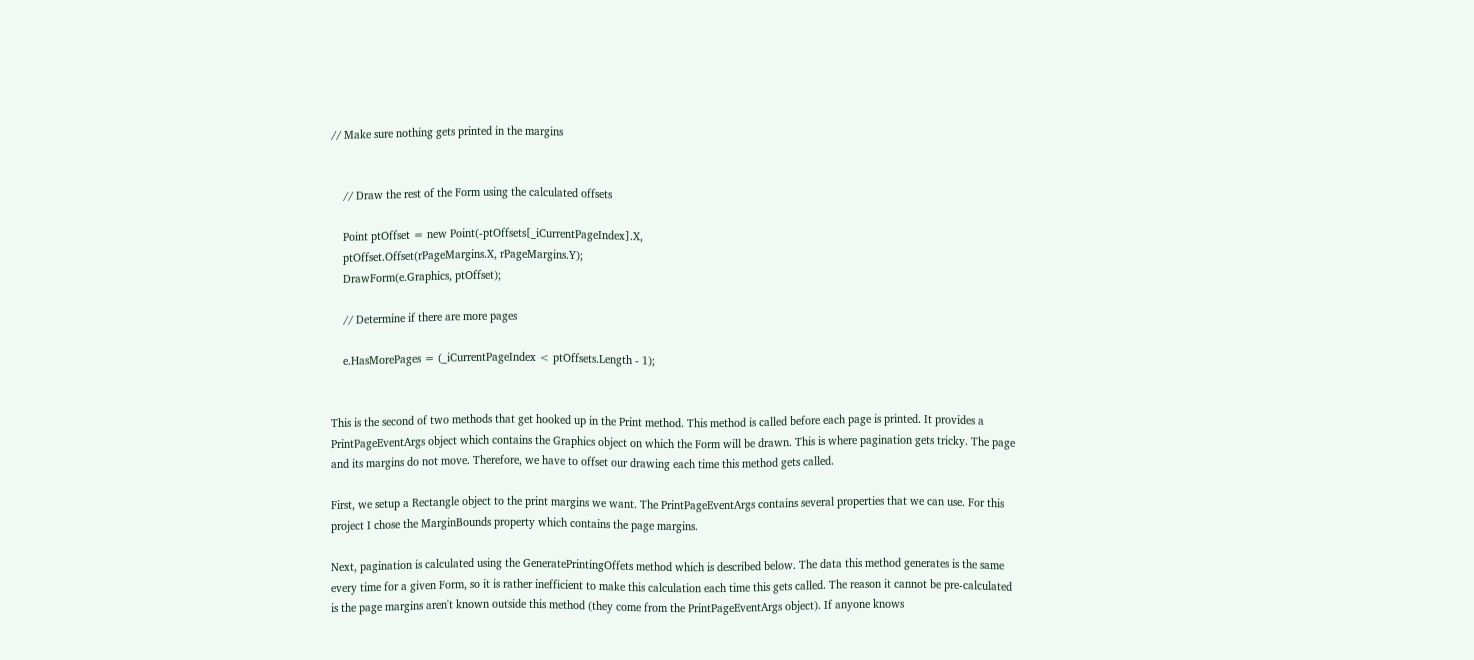// Make sure nothing gets printed in the margins


    // Draw the rest of the Form using the calculated offsets

    Point ptOffset = new Point(-ptOffsets[_iCurrentPageIndex].X,
    ptOffset.Offset(rPageMargins.X, rPageMargins.Y);
    DrawForm(e.Graphics, ptOffset);

    // Determine if there are more pages

    e.HasMorePages = (_iCurrentPageIndex < ptOffsets.Length - 1);


This is the second of two methods that get hooked up in the Print method. This method is called before each page is printed. It provides a PrintPageEventArgs object which contains the Graphics object on which the Form will be drawn. This is where pagination gets tricky. The page and its margins do not move. Therefore, we have to offset our drawing each time this method gets called.

First, we setup a Rectangle object to the print margins we want. The PrintPageEventArgs contains several properties that we can use. For this project I chose the MarginBounds property which contains the page margins.

Next, pagination is calculated using the GeneratePrintingOffets method which is described below. The data this method generates is the same every time for a given Form, so it is rather inefficient to make this calculation each time this gets called. The reason it cannot be pre-calculated is the page margins aren't known outside this method (they come from the PrintPageEventArgs object). If anyone knows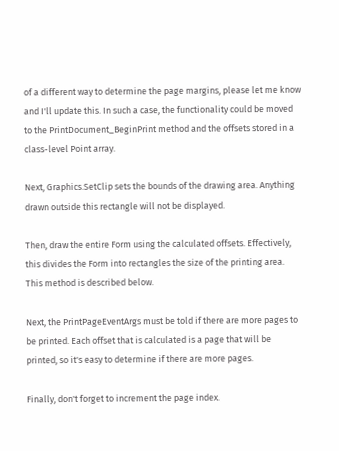of a different way to determine the page margins, please let me know and I'll update this. In such a case, the functionality could be moved to the PrintDocument_BeginPrint method and the offsets stored in a class-level Point array.

Next, Graphics.SetClip sets the bounds of the drawing area. Anything drawn outside this rectangle will not be displayed.

Then, draw the entire Form using the calculated offsets. Effectively, this divides the Form into rectangles the size of the printing area. This method is described below.

Next, the PrintPageEventArgs must be told if there are more pages to be printed. Each offset that is calculated is a page that will be printed, so it's easy to determine if there are more pages.

Finally, don't forget to increment the page index.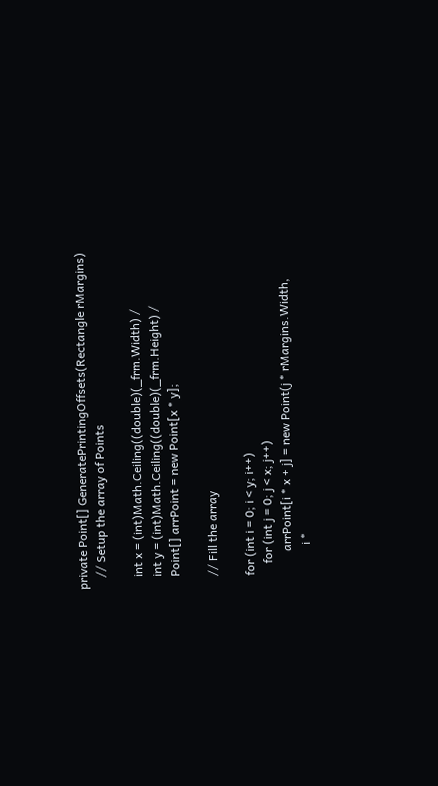private Point[] GeneratePrintingOffsets(Rectangle rMargins)
    // Setup the array of Points

    int x = (int)Math.Ceiling((double)(_frm.Width) /
    int y = (int)Math.Ceiling((double)(_frm.Height) /
    Point[] arrPoint = new Point[x * y];

    // Fill the array

    for (int i = 0; i < y; i++)
        for (int j = 0; j < x; j++)
            arrPoint[i * x + j] = new Point(j * rMargins.Width,
              i *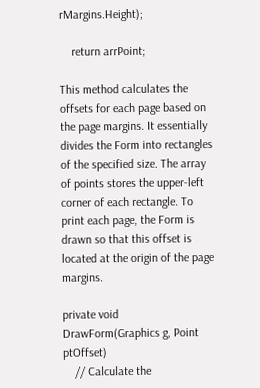rMargins.Height);

    return arrPoint;

This method calculates the offsets for each page based on the page margins. It essentially divides the Form into rectangles of the specified size. The array of points stores the upper-left corner of each rectangle. To print each page, the Form is drawn so that this offset is located at the origin of the page margins.

private void DrawForm(Graphics g, Point ptOffset)
    // Calculate the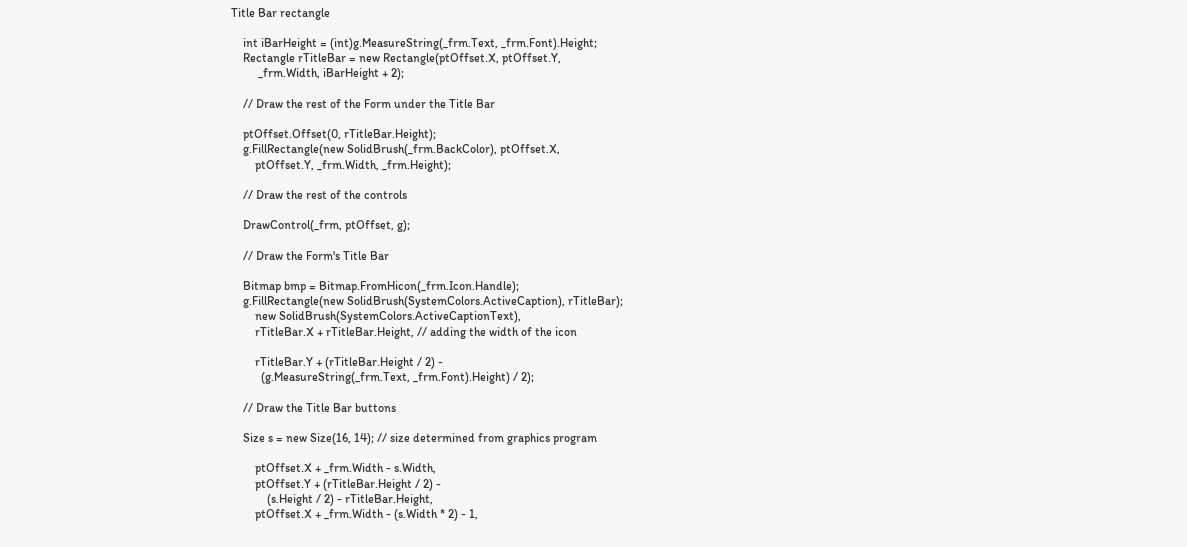Title Bar rectangle

    int iBarHeight = (int)g.MeasureString(_frm.Text, _frm.Font).Height;
    Rectangle rTitleBar = new Rectangle(ptOffset.X, ptOffset.Y,
         _frm.Width, iBarHeight + 2);

    // Draw the rest of the Form under the Title Bar

    ptOffset.Offset(0, rTitleBar.Height);
    g.FillRectangle(new SolidBrush(_frm.BackColor), ptOffset.X,
        ptOffset.Y, _frm.Width, _frm.Height);

    // Draw the rest of the controls

    DrawControl(_frm, ptOffset, g);

    // Draw the Form's Title Bar

    Bitmap bmp = Bitmap.FromHicon(_frm.Icon.Handle);
    g.FillRectangle(new SolidBrush(SystemColors.ActiveCaption), rTitleBar);
        new SolidBrush(SystemColors.ActiveCaptionText),
        rTitleBar.X + rTitleBar.Height, // adding the width of the icon

        rTitleBar.Y + (rTitleBar.Height / 2) -
          (g.MeasureString(_frm.Text, _frm.Font).Height) / 2);

    // Draw the Title Bar buttons

    Size s = new Size(16, 14); // size determined from graphics program

        ptOffset.X + _frm.Width - s.Width,
        ptOffset.Y + (rTitleBar.Height / 2) -
            (s.Height / 2) - rTitleBar.Height,
        ptOffset.X + _frm.Width - (s.Width * 2) - 1,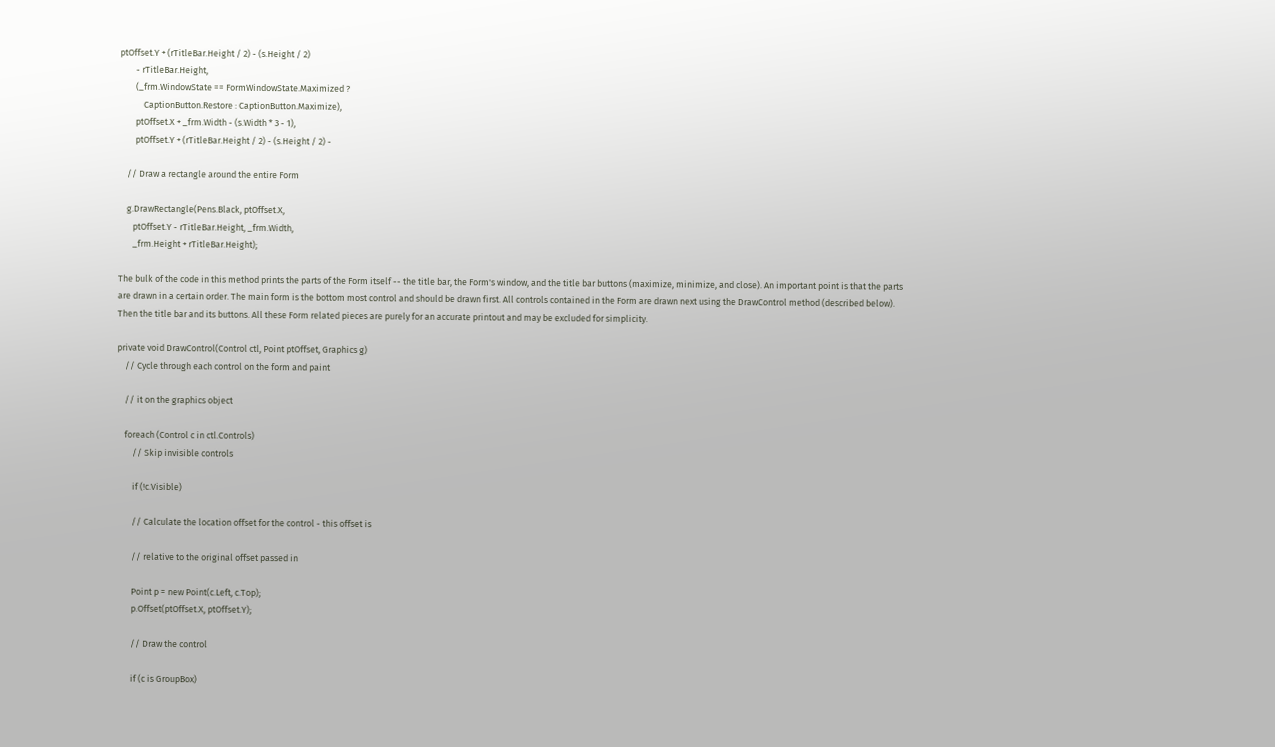ptOffset.Y + (rTitleBar.Height / 2) - (s.Height / 2)
        - rTitleBar.Height,
        (_frm.WindowState == FormWindowState.Maximized ?
            CaptionButton.Restore : CaptionButton.Maximize),
        ptOffset.X + _frm.Width - (s.Width * 3 - 1),
        ptOffset.Y + (rTitleBar.Height / 2) - (s.Height / 2) -

    // Draw a rectangle around the entire Form

    g.DrawRectangle(Pens.Black, ptOffset.X,
       ptOffset.Y - rTitleBar.Height, _frm.Width,
       _frm.Height + rTitleBar.Height);

The bulk of the code in this method prints the parts of the Form itself -- the title bar, the Form's window, and the title bar buttons (maximize, minimize, and close). An important point is that the parts are drawn in a certain order. The main form is the bottom most control and should be drawn first. All controls contained in the Form are drawn next using the DrawControl method (described below). Then the title bar and its buttons. All these Form related pieces are purely for an accurate printout and may be excluded for simplicity.

private void DrawControl(Control ctl, Point ptOffset, Graphics g)
    // Cycle through each control on the form and paint

    // it on the graphics object

    foreach (Control c in ctl.Controls)
        // Skip invisible controls

        if (!c.Visible)

        // Calculate the location offset for the control - this offset is

        // relative to the original offset passed in

        Point p = new Point(c.Left, c.Top);
        p.Offset(ptOffset.X, ptOffset.Y);

        // Draw the control

        if (c is GroupBox)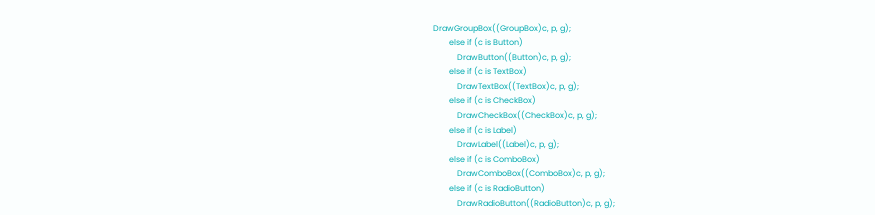DrawGroupBox((GroupBox)c, p, g);
        else if (c is Button)
            DrawButton((Button)c, p, g);
        else if (c is TextBox)
            DrawTextBox((TextBox)c, p, g);
        else if (c is CheckBox)
            DrawCheckBox((CheckBox)c, p, g);
        else if (c is Label)
            DrawLabel((Label)c, p, g);
        else if (c is ComboBox)
            DrawComboBox((ComboBox)c, p, g);
        else if (c is RadioButton)
            DrawRadioButton((RadioButton)c, p, g);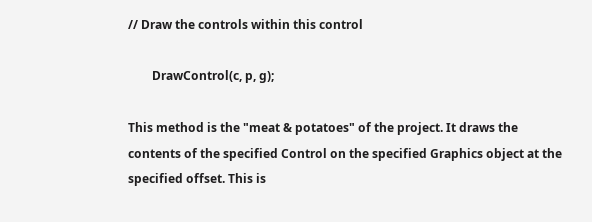// Draw the controls within this control

        DrawControl(c, p, g);

This method is the "meat & potatoes" of the project. It draws the contents of the specified Control on the specified Graphics object at the specified offset. This is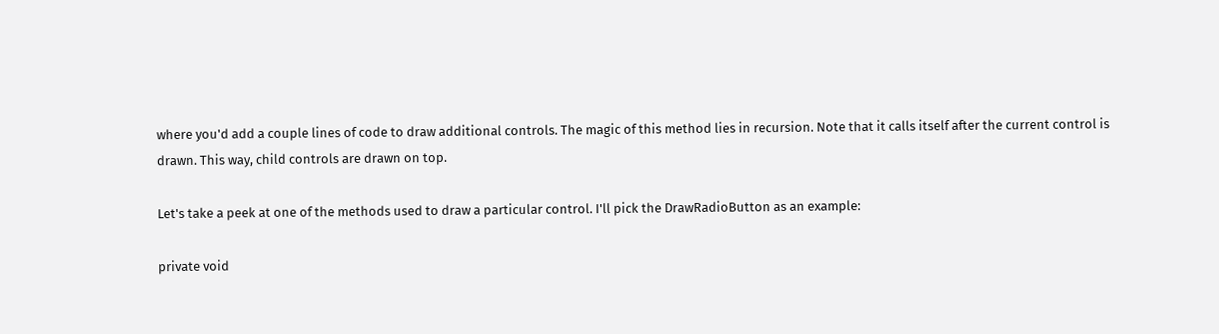where you'd add a couple lines of code to draw additional controls. The magic of this method lies in recursion. Note that it calls itself after the current control is drawn. This way, child controls are drawn on top.

Let's take a peek at one of the methods used to draw a particular control. I'll pick the DrawRadioButton as an example:

private void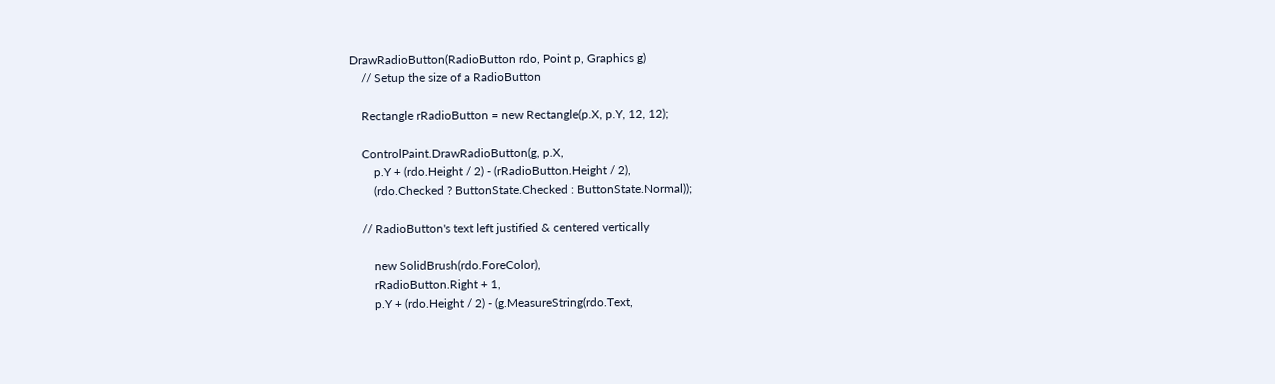DrawRadioButton(RadioButton rdo, Point p, Graphics g)
    // Setup the size of a RadioButton

    Rectangle rRadioButton = new Rectangle(p.X, p.Y, 12, 12);

    ControlPaint.DrawRadioButton(g, p.X,
        p.Y + (rdo.Height / 2) - (rRadioButton.Height / 2),
        (rdo.Checked ? ButtonState.Checked : ButtonState.Normal));

    // RadioButton's text left justified & centered vertically

        new SolidBrush(rdo.ForeColor),
        rRadioButton.Right + 1,
        p.Y + (rdo.Height / 2) - (g.MeasureString(rdo.Text,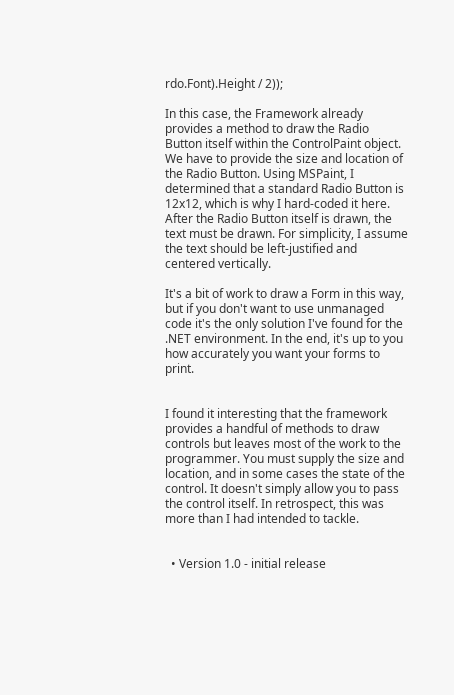rdo.Font).Height / 2));

In this case, the Framework already provides a method to draw the Radio Button itself within the ControlPaint object. We have to provide the size and location of the Radio Button. Using MSPaint, I determined that a standard Radio Button is 12x12, which is why I hard-coded it here. After the Radio Button itself is drawn, the text must be drawn. For simplicity, I assume the text should be left-justified and centered vertically.

It's a bit of work to draw a Form in this way, but if you don't want to use unmanaged code it's the only solution I've found for the .NET environment. In the end, it's up to you how accurately you want your forms to print.


I found it interesting that the framework provides a handful of methods to draw controls but leaves most of the work to the programmer. You must supply the size and location, and in some cases the state of the control. It doesn't simply allow you to pass the control itself. In retrospect, this was more than I had intended to tackle.


  • Version 1.0 - initial release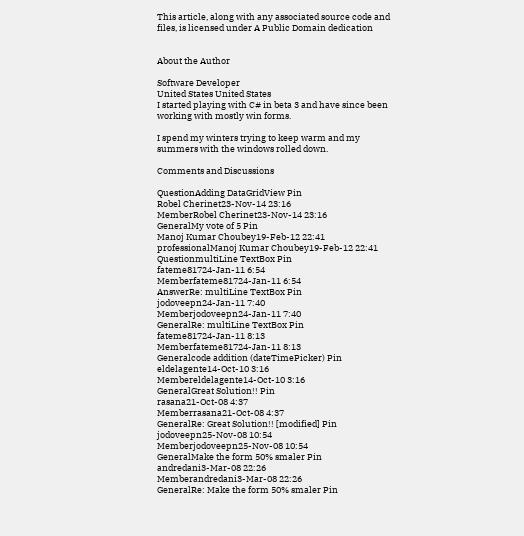This article, along with any associated source code and files, is licensed under A Public Domain dedication


About the Author

Software Developer
United States United States
I started playing with C# in beta 3 and have since been working with mostly win forms.

I spend my winters trying to keep warm and my summers with the windows rolled down.

Comments and Discussions

QuestionAdding DataGridView Pin
Robel Cherinet23-Nov-14 23:16
MemberRobel Cherinet23-Nov-14 23:16
GeneralMy vote of 5 Pin
Manoj Kumar Choubey19-Feb-12 22:41
professionalManoj Kumar Choubey19-Feb-12 22:41
QuestionmultiLine TextBox Pin
fateme81724-Jan-11 6:54
Memberfateme81724-Jan-11 6:54
AnswerRe: multiLine TextBox Pin
jodoveepn24-Jan-11 7:40
Memberjodoveepn24-Jan-11 7:40
GeneralRe: multiLine TextBox Pin
fateme81724-Jan-11 8:13
Memberfateme81724-Jan-11 8:13
Generalcode addition (dateTimePicker) Pin
eldelagente14-Oct-10 3:16
Membereldelagente14-Oct-10 3:16
GeneralGreat Solution!! Pin
rasana21-Oct-08 4:37
Memberrasana21-Oct-08 4:37
GeneralRe: Great Solution!! [modified] Pin
jodoveepn25-Nov-08 10:54
Memberjodoveepn25-Nov-08 10:54
GeneralMake the form 50% smaler Pin
andredani3-Mar-08 22:26
Memberandredani3-Mar-08 22:26
GeneralRe: Make the form 50% smaler Pin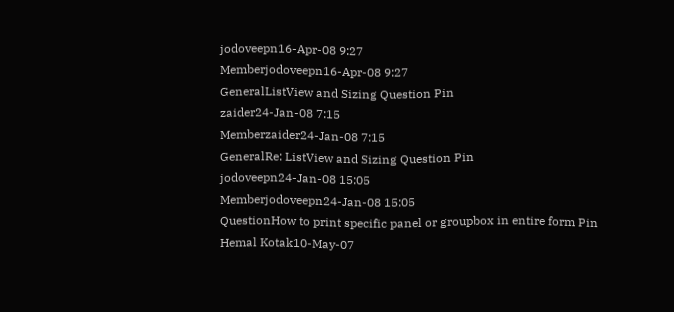jodoveepn16-Apr-08 9:27
Memberjodoveepn16-Apr-08 9:27
GeneralListView and Sizing Question Pin
zaider24-Jan-08 7:15
Memberzaider24-Jan-08 7:15
GeneralRe: ListView and Sizing Question Pin
jodoveepn24-Jan-08 15:05
Memberjodoveepn24-Jan-08 15:05
QuestionHow to print specific panel or groupbox in entire form Pin
Hemal Kotak10-May-07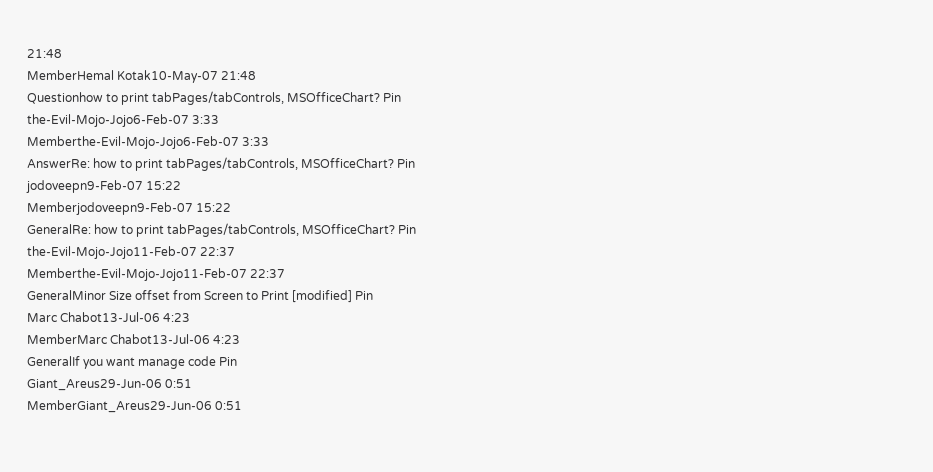21:48
MemberHemal Kotak10-May-07 21:48
Questionhow to print tabPages/tabControls, MSOfficeChart? Pin
the-Evil-Mojo-Jojo6-Feb-07 3:33
Memberthe-Evil-Mojo-Jojo6-Feb-07 3:33
AnswerRe: how to print tabPages/tabControls, MSOfficeChart? Pin
jodoveepn9-Feb-07 15:22
Memberjodoveepn9-Feb-07 15:22
GeneralRe: how to print tabPages/tabControls, MSOfficeChart? Pin
the-Evil-Mojo-Jojo11-Feb-07 22:37
Memberthe-Evil-Mojo-Jojo11-Feb-07 22:37
GeneralMinor Size offset from Screen to Print [modified] Pin
Marc Chabot13-Jul-06 4:23
MemberMarc Chabot13-Jul-06 4:23
GeneralIf you want manage code Pin
Giant_Areus29-Jun-06 0:51
MemberGiant_Areus29-Jun-06 0:51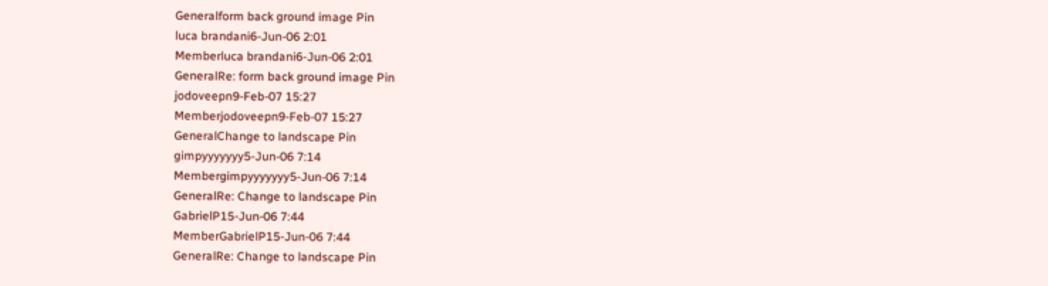Generalform back ground image Pin
luca brandani6-Jun-06 2:01
Memberluca brandani6-Jun-06 2:01
GeneralRe: form back ground image Pin
jodoveepn9-Feb-07 15:27
Memberjodoveepn9-Feb-07 15:27
GeneralChange to landscape Pin
gimpyyyyyyy5-Jun-06 7:14
Membergimpyyyyyyy5-Jun-06 7:14
GeneralRe: Change to landscape Pin
GabrielP15-Jun-06 7:44
MemberGabrielP15-Jun-06 7:44
GeneralRe: Change to landscape Pin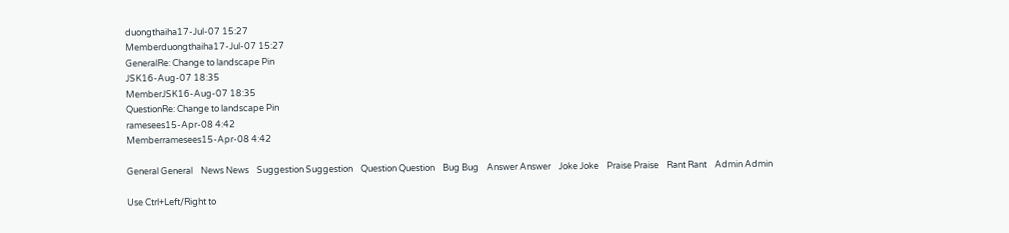duongthaiha17-Jul-07 15:27
Memberduongthaiha17-Jul-07 15:27
GeneralRe: Change to landscape Pin
JSK16-Aug-07 18:35
MemberJSK16-Aug-07 18:35
QuestionRe: Change to landscape Pin
ramesees15-Apr-08 4:42
Memberramesees15-Apr-08 4:42

General General    News News    Suggestion Suggestion    Question Question    Bug Bug    Answer Answer    Joke Joke    Praise Praise    Rant Rant    Admin Admin

Use Ctrl+Left/Right to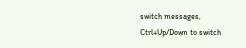switch messages, Ctrl+Up/Down to switch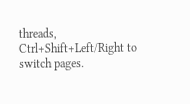threads, Ctrl+Shift+Left/Right to switch pages.